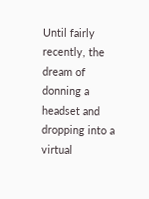Until fairly recently, the dream of donning a headset and dropping into a virtual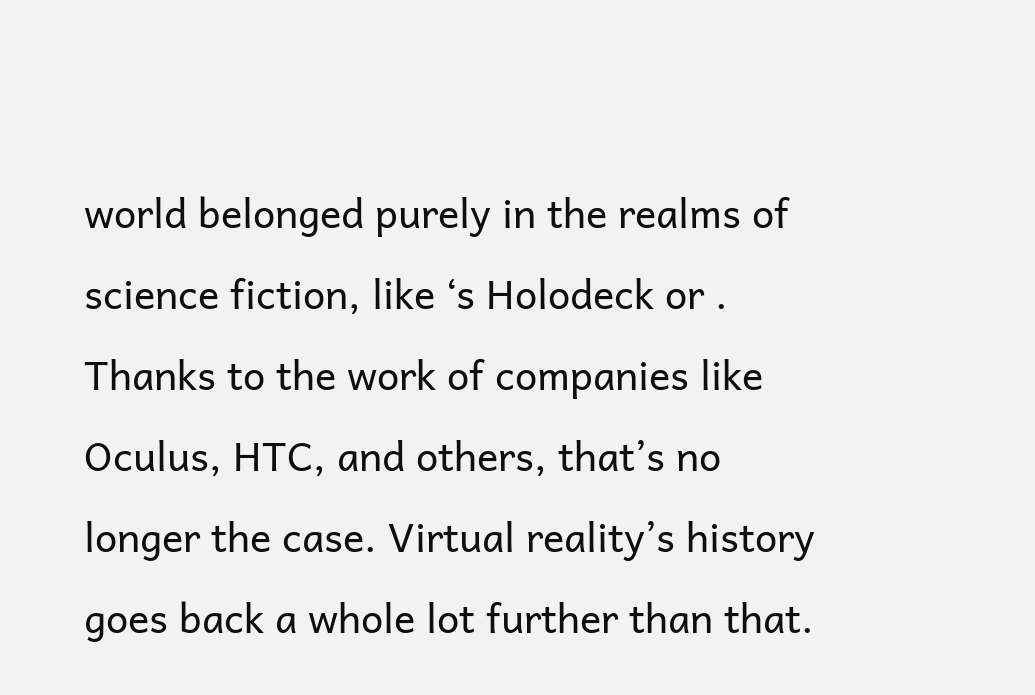world belonged purely in the realms of science fiction, like ‘s Holodeck or . Thanks to the work of companies like Oculus, HTC, and others, that’s no longer the case. Virtual reality’s history goes back a whole lot further than that.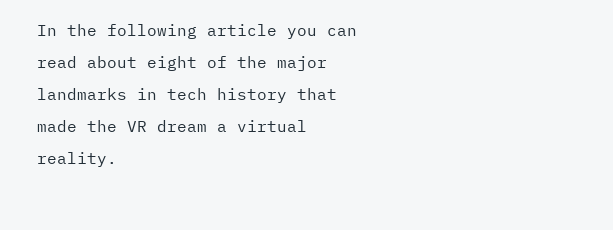In the following article you can read about eight of the major landmarks in tech history that made the VR dream a virtual reality.